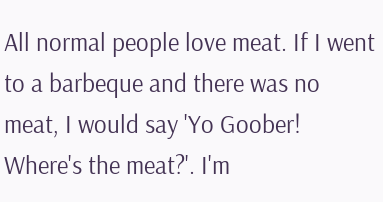All normal people love meat. If I went to a barbeque and there was no meat, I would say 'Yo Goober! Where's the meat?'. I'm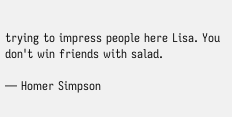trying to impress people here Lisa. You don't win friends with salad.

— Homer Simpson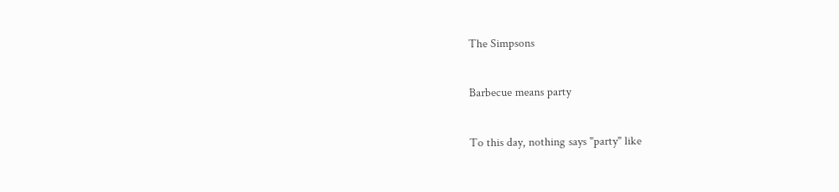The Simpsons

Barbecue means party

To this day, nothing says "party" like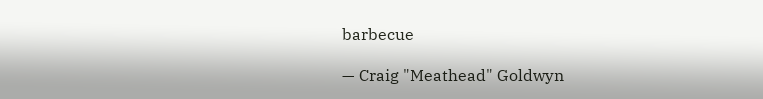barbecue

— Craig "Meathead" Goldwyn